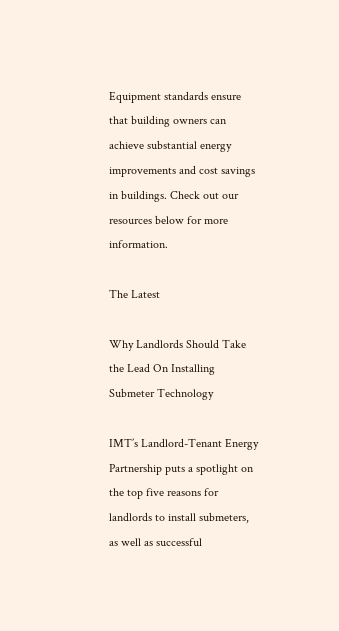Equipment standards ensure that building owners can achieve substantial energy improvements and cost savings in buildings. Check out our resources below for more information.

The Latest

Why Landlords Should Take the Lead On Installing Submeter Technology

IMT’s Landlord-Tenant Energy Partnership puts a spotlight on the top five reasons for landlords to install submeters, as well as successful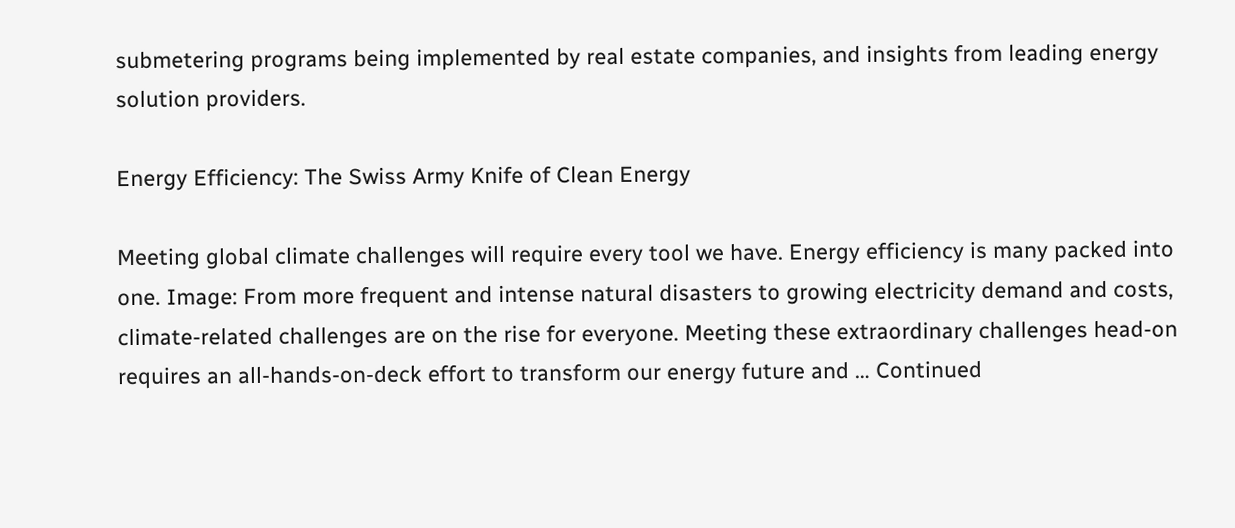submetering programs being implemented by real estate companies, and insights from leading energy solution providers.

Energy Efficiency: The Swiss Army Knife of Clean Energy

Meeting global climate challenges will require every tool we have. Energy efficiency is many packed into one. Image: From more frequent and intense natural disasters to growing electricity demand and costs, climate-related challenges are on the rise for everyone. Meeting these extraordinary challenges head-on requires an all-hands-on-deck effort to transform our energy future and … Continued